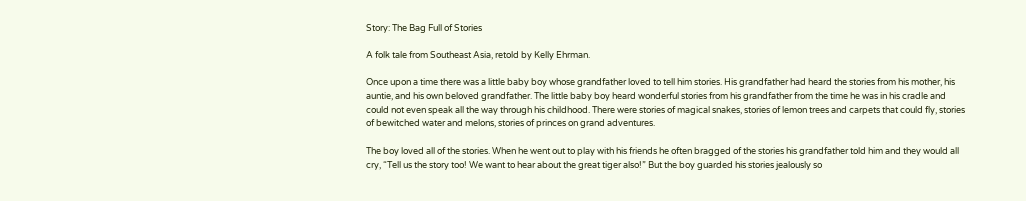Story: The Bag Full of Stories

A folk tale from Southeast Asia, retold by Kelly Ehrman.

Once upon a time there was a little baby boy whose grandfather loved to tell him stories. His grandfather had heard the stories from his mother, his auntie, and his own beloved grandfather. The little baby boy heard wonderful stories from his grandfather from the time he was in his cradle and could not even speak all the way through his childhood. There were stories of magical snakes, stories of lemon trees and carpets that could fly, stories of bewitched water and melons, stories of princes on grand adventures.

The boy loved all of the stories. When he went out to play with his friends he often bragged of the stories his grandfather told him and they would all cry, “Tell us the story too! We want to hear about the great tiger also!” But the boy guarded his stories jealously so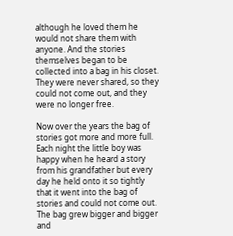although he loved them he would not share them with anyone. And the stories themselves began to be collected into a bag in his closet. They were never shared, so they could not come out, and they were no longer free.

Now over the years the bag of stories got more and more full. Each night the little boy was happy when he heard a story from his grandfather but every day he held onto it so tightly that it went into the bag of stories and could not come out. The bag grew bigger and bigger and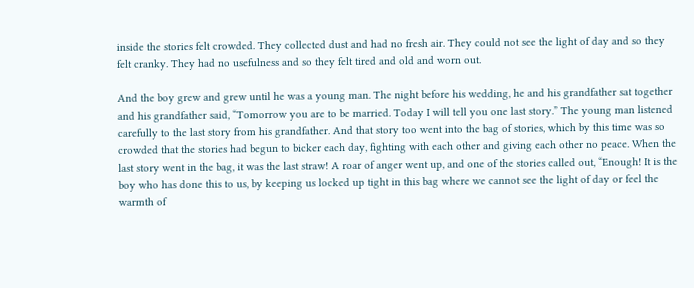inside the stories felt crowded. They collected dust and had no fresh air. They could not see the light of day and so they felt cranky. They had no usefulness and so they felt tired and old and worn out.

And the boy grew and grew until he was a young man. The night before his wedding, he and his grandfather sat together and his grandfather said, “Tomorrow you are to be married. Today I will tell you one last story.” The young man listened carefully to the last story from his grandfather. And that story too went into the bag of stories, which by this time was so crowded that the stories had begun to bicker each day, fighting with each other and giving each other no peace. When the last story went in the bag, it was the last straw! A roar of anger went up, and one of the stories called out, “Enough! It is the boy who has done this to us, by keeping us locked up tight in this bag where we cannot see the light of day or feel the warmth of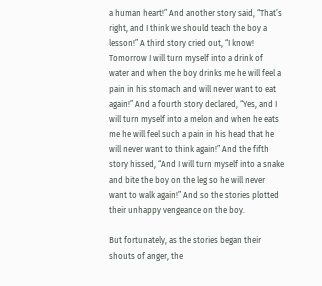a human heart!” And another story said, “That’s right, and I think we should teach the boy a lesson!” A third story cried out, “I know! Tomorrow I will turn myself into a drink of water and when the boy drinks me he will feel a pain in his stomach and will never want to eat again!” And a fourth story declared, “Yes, and I will turn myself into a melon and when he eats me he will feel such a pain in his head that he will never want to think again!” And the fifth story hissed, “And I will turn myself into a snake and bite the boy on the leg so he will never want to walk again!” And so the stories plotted their unhappy vengeance on the boy.

But fortunately, as the stories began their shouts of anger, the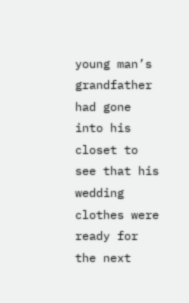young man’s grandfather had gone into his closet to see that his wedding clothes were ready for the next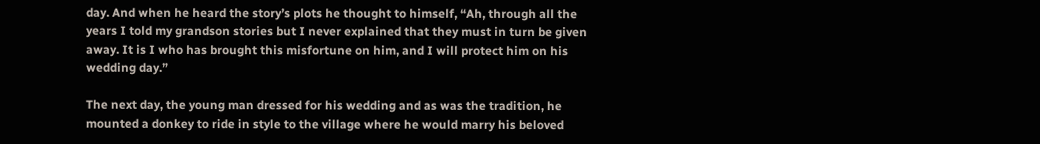day. And when he heard the story’s plots he thought to himself, “Ah, through all the years I told my grandson stories but I never explained that they must in turn be given away. It is I who has brought this misfortune on him, and I will protect him on his wedding day.”

The next day, the young man dressed for his wedding and as was the tradition, he mounted a donkey to ride in style to the village where he would marry his beloved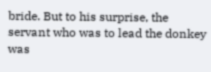bride. But to his surprise, the servant who was to lead the donkey was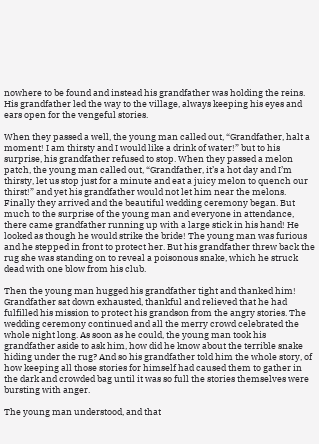nowhere to be found and instead his grandfather was holding the reins. His grandfather led the way to the village, always keeping his eyes and ears open for the vengeful stories.

When they passed a well, the young man called out, “Grandfather, halt a moment! I am thirsty and I would like a drink of water!” but to his surprise, his grandfather refused to stop. When they passed a melon patch, the young man called out, “Grandfather, it’s a hot day and I’m thirsty, let us stop just for a minute and eat a juicy melon to quench our thirst!” and yet his grandfather would not let him near the melons. Finally they arrived and the beautiful wedding ceremony began. But much to the surprise of the young man and everyone in attendance, there came grandfather running up with a large stick in his hand! He looked as though he would strike the bride! The young man was furious and he stepped in front to protect her. But his grandfather threw back the rug she was standing on to reveal a poisonous snake, which he struck dead with one blow from his club.

Then the young man hugged his grandfather tight and thanked him! Grandfather sat down exhausted, thankful and relieved that he had fulfilled his mission to protect his grandson from the angry stories. The wedding ceremony continued and all the merry crowd celebrated the whole night long. As soon as he could, the young man took his grandfather aside to ask him, how did he know about the terrible snake hiding under the rug? And so his grandfather told him the whole story, of how keeping all those stories for himself had caused them to gather in the dark and crowded bag until it was so full the stories themselves were bursting with anger.

The young man understood, and that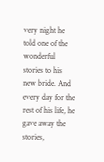very night he told one of the wonderful stories to his new bride. And every day for the rest of his life, he gave away the stories,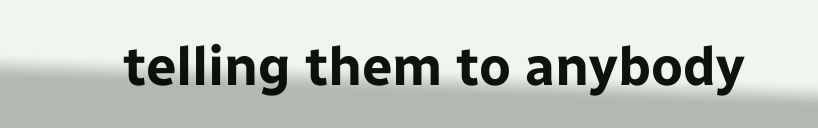telling them to anybody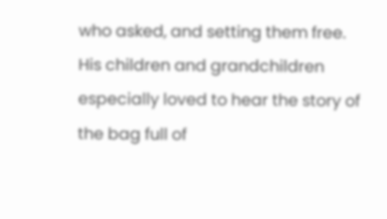who asked, and setting them free. His children and grandchildren especially loved to hear the story of the bag full of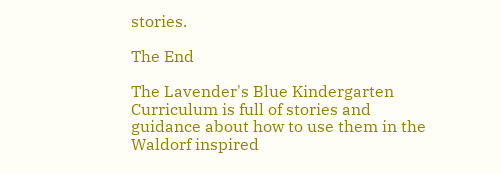stories.

The End

The Lavender's Blue Kindergarten Curriculum is full of stories and guidance about how to use them in the Waldorf inspired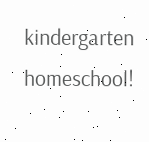kindergarten homeschool!